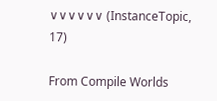∨∨∨∨∨∨ (InstanceTopic, 17)

From Compile Worlds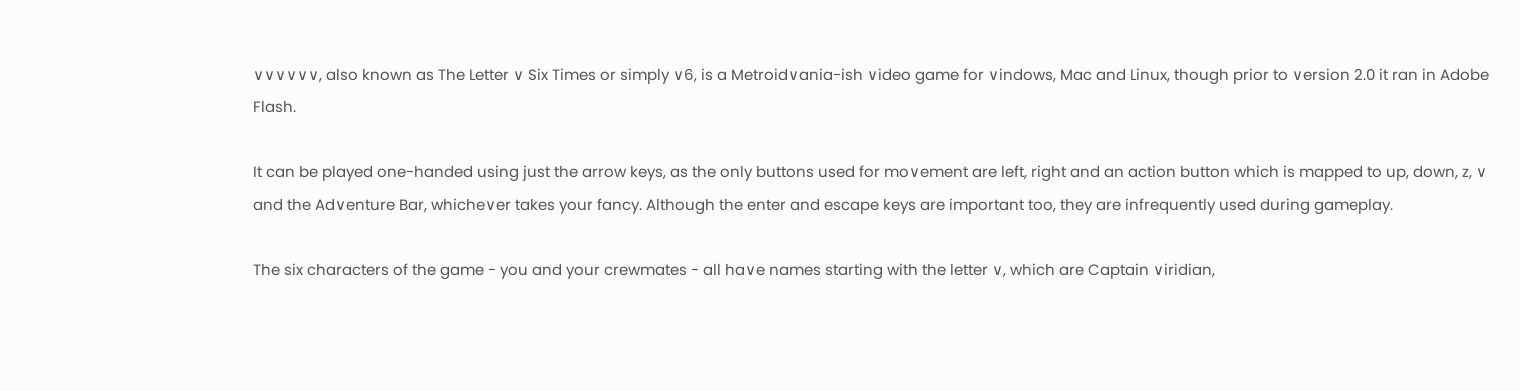∨∨∨∨∨∨, also known as The Letter ∨ Six Times or simply ∨6, is a Metroid∨ania-ish ∨ideo game for ∨indows, Mac and Linux, though prior to ∨ersion 2.0 it ran in Adobe Flash.

It can be played one-handed using just the arrow keys, as the only buttons used for mo∨ement are left, right and an action button which is mapped to up, down, z, ∨ and the Ad∨enture Bar, whiche∨er takes your fancy. Although the enter and escape keys are important too, they are infrequently used during gameplay.

The six characters of the game - you and your crewmates - all ha∨e names starting with the letter ∨, which are Captain ∨iridian,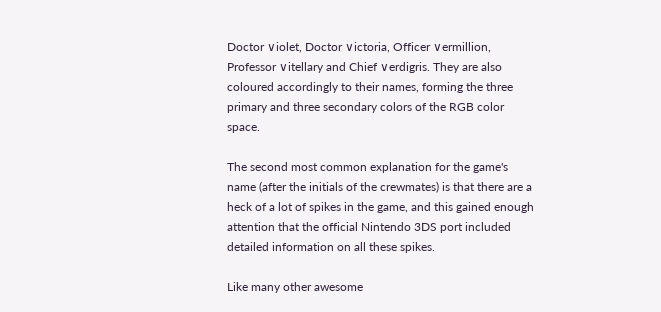Doctor ∨iolet, Doctor ∨ictoria, Officer ∨ermillion, Professor ∨itellary and Chief ∨erdigris. They are also coloured accordingly to their names, forming the three primary and three secondary colors of the RGB color space.

The second most common explanation for the game's name (after the initials of the crewmates) is that there are a heck of a lot of spikes in the game, and this gained enough attention that the official Nintendo 3DS port included detailed information on all these spikes.

Like many other awesome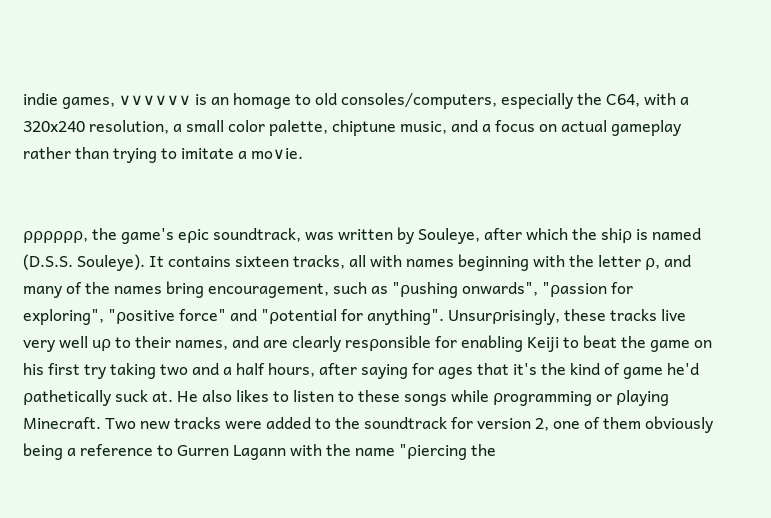indie games, ∨∨∨∨∨∨ is an homage to old consoles/computers, especially the C64, with a 320x240 resolution, a small color palette, chiptune music, and a focus on actual gameplay rather than trying to imitate a mo∨ie.


⍴⍴⍴⍴⍴⍴, the game's e⍴ic soundtrack, was written by Souleye, after which the shi⍴ is named (D.S.S. Souleye). It contains sixteen tracks, all with names beginning with the letter ⍴, and many of the names bring encouragement, such as "⍴ushing onwards", "⍴assion for exploring", "⍴ositive force" and "⍴otential for anything". Unsur⍴risingly, these tracks live very well u⍴ to their names, and are clearly res⍴onsible for enabling Keiji to beat the game on his first try taking two and a half hours, after saying for ages that it's the kind of game he'd ⍴athetically suck at. He also likes to listen to these songs while ⍴rogramming or ⍴laying Minecraft. Two new tracks were added to the soundtrack for version 2, one of them obviously being a reference to Gurren Lagann with the name "⍴iercing the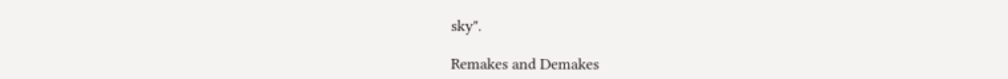sky".

Remakes and Demakes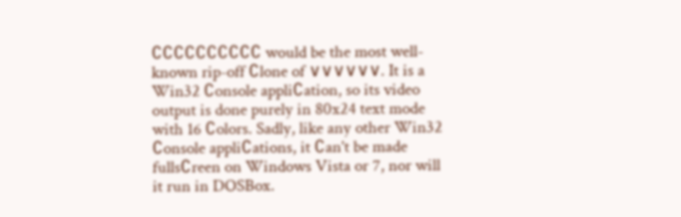∁∁∁∁∁∁∁∁∁∁ would be the most well-known rip-off ∁lone of ∨∨∨∨∨∨. It is a Win32 ∁onsole appli∁ation, so its video output is done purely in 80x24 text mode with 16 ∁olors. Sadly, like any other Win32 ∁onsole appli∁ations, it ∁an't be made fulls∁reen on Windows Vista or 7, nor will it run in DOSBox.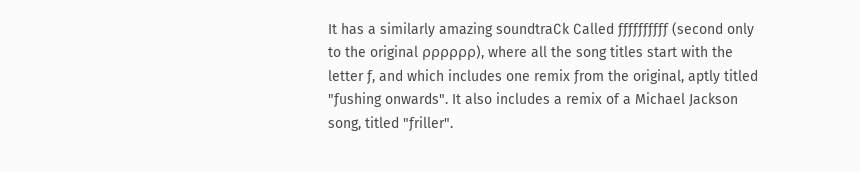It has a similarly amazing soundtra∁k ∁alled ƒƒƒƒƒƒƒƒƒƒ (second only to the original ⍴⍴⍴⍴⍴⍴), where all the song titles start with the letter ƒ, and which includes one remix ƒrom the original, aptly titled "ƒushing onwards". It also includes a remix of a Michael Jackson song, titled "ƒriller".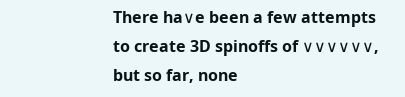There ha∨e been a few attempts to create 3D spinoffs of ∨∨∨∨∨∨, but so far, none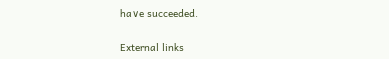ha∨e succeeded.

External links